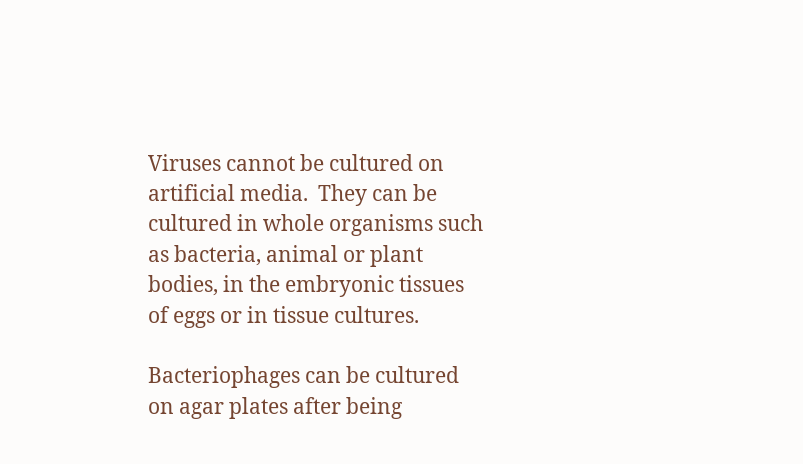Viruses cannot be cultured on artificial media.  They can be cultured in whole organisms such as bacteria, animal or plant bodies, in the embryonic tissues of eggs or in tissue cultures.

Bacteriophages can be cultured on agar plates after being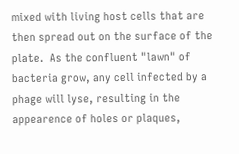mixed with living host cells that are then spread out on the surface of the plate.  As the confluent "lawn" of bacteria grow, any cell infected by a phage will lyse, resulting in the appearence of holes or plaques,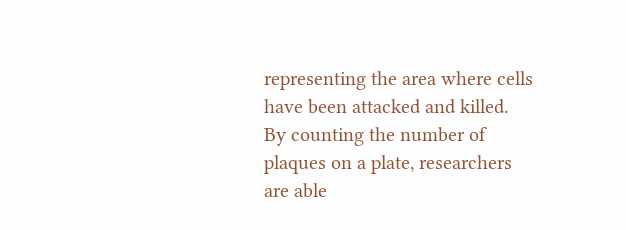representing the area where cells have been attacked and killed.  By counting the number of plaques on a plate, researchers are able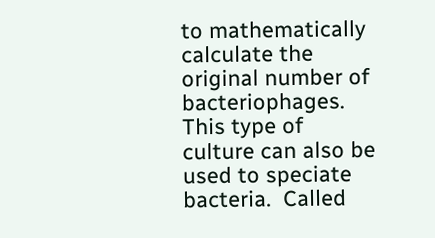to mathematically calculate the original number of bacteriophages.  This type of culture can also be used to speciate bacteria.  Called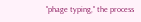"phage typing," the process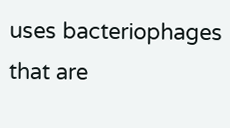uses bacteriophages that are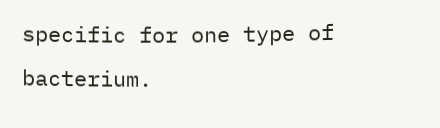specific for one type of bacterium.